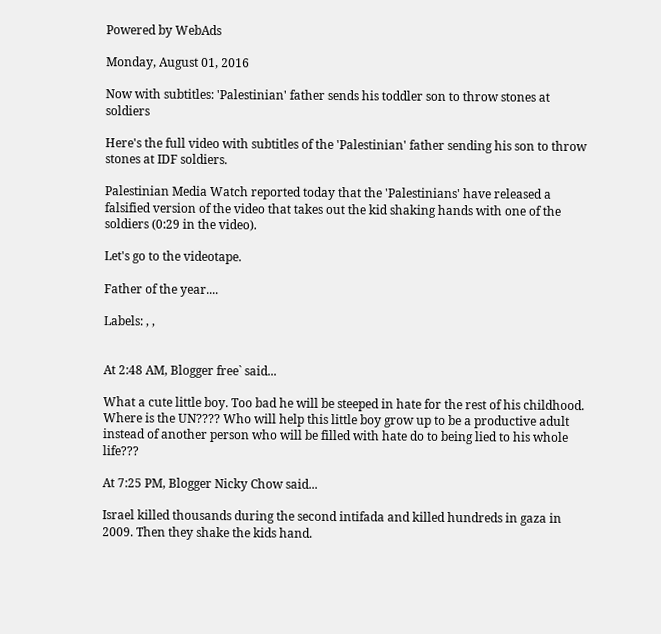Powered by WebAds

Monday, August 01, 2016

Now with subtitles: 'Palestinian' father sends his toddler son to throw stones at soldiers

Here's the full video with subtitles of the 'Palestinian' father sending his son to throw stones at IDF soldiers.

Palestinian Media Watch reported today that the 'Palestinians' have released a falsified version of the video that takes out the kid shaking hands with one of the soldiers (0:29 in the video).

Let's go to the videotape.

Father of the year....

Labels: , ,


At 2:48 AM, Blogger free` said...

What a cute little boy. Too bad he will be steeped in hate for the rest of his childhood. Where is the UN???? Who will help this little boy grow up to be a productive adult instead of another person who will be filled with hate do to being lied to his whole life???

At 7:25 PM, Blogger Nicky Chow said...

Israel killed thousands during the second intifada and killed hundreds in gaza in 2009. Then they shake the kids hand.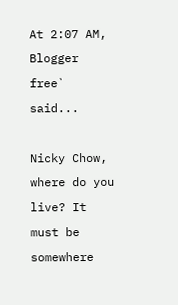At 2:07 AM, Blogger free` said...

Nicky Chow, where do you live? It must be somewhere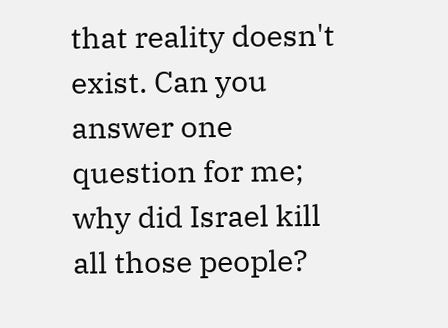that reality doesn't exist. Can you answer one question for me; why did Israel kill all those people?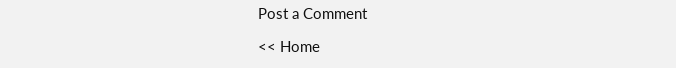Post a Comment

<< Home